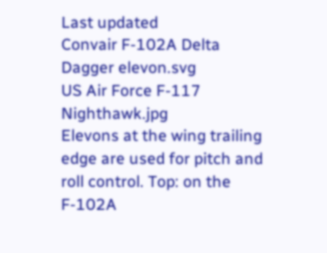Last updated
Convair F-102A Delta Dagger elevon.svg
US Air Force F-117 Nighthawk.jpg
Elevons at the wing trailing edge are used for pitch and roll control. Top: on the F-102A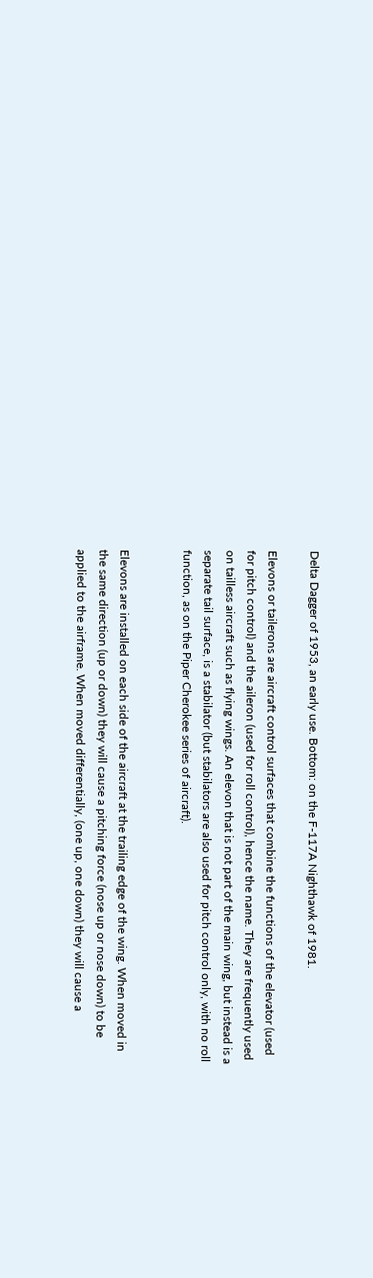Delta Dagger of 1953, an early use. Bottom: on the F-117A Nighthawk of 1981.

Elevons or tailerons are aircraft control surfaces that combine the functions of the elevator (used for pitch control) and the aileron (used for roll control), hence the name. They are frequently used on tailless aircraft such as flying wings. An elevon that is not part of the main wing, but instead is a separate tail surface, is a stabilator (but stabilators are also used for pitch control only, with no roll function, as on the Piper Cherokee series of aircraft).


Elevons are installed on each side of the aircraft at the trailing edge of the wing. When moved in the same direction (up or down) they will cause a pitching force (nose up or nose down) to be applied to the airframe. When moved differentially, (one up, one down) they will cause a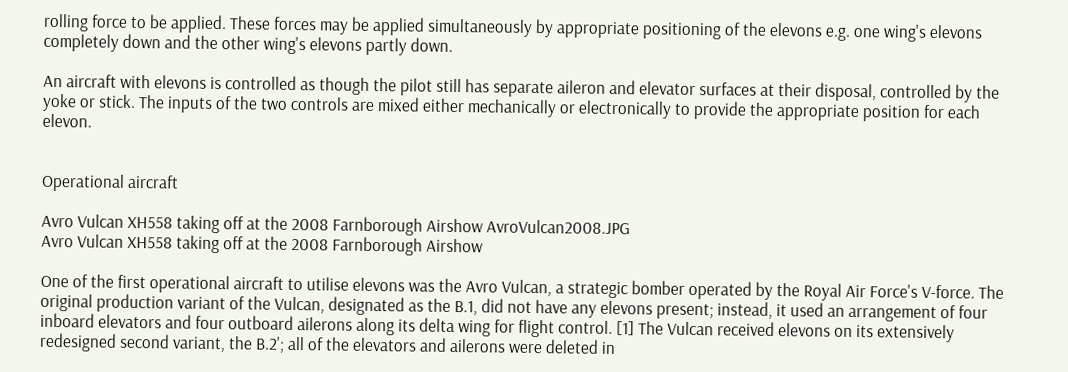rolling force to be applied. These forces may be applied simultaneously by appropriate positioning of the elevons e.g. one wing's elevons completely down and the other wing's elevons partly down.

An aircraft with elevons is controlled as though the pilot still has separate aileron and elevator surfaces at their disposal, controlled by the yoke or stick. The inputs of the two controls are mixed either mechanically or electronically to provide the appropriate position for each elevon.


Operational aircraft

Avro Vulcan XH558 taking off at the 2008 Farnborough Airshow AvroVulcan2008.JPG
Avro Vulcan XH558 taking off at the 2008 Farnborough Airshow

One of the first operational aircraft to utilise elevons was the Avro Vulcan, a strategic bomber operated by the Royal Air Force's V-force. The original production variant of the Vulcan, designated as the B.1, did not have any elevons present; instead, it used an arrangement of four inboard elevators and four outboard ailerons along its delta wing for flight control. [1] The Vulcan received elevons on its extensively redesigned second variant, the B.2'; all of the elevators and ailerons were deleted in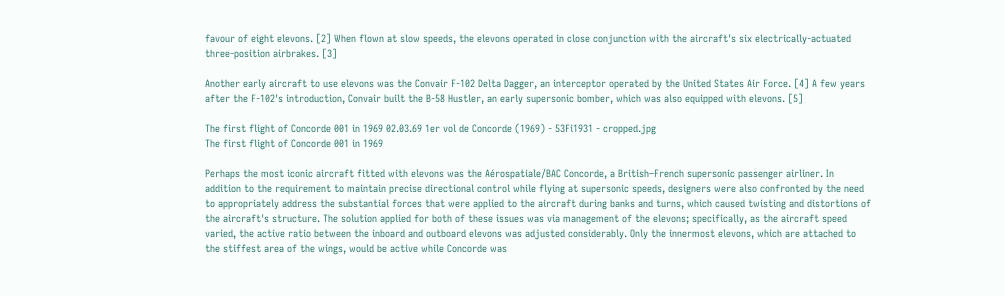favour of eight elevons. [2] When flown at slow speeds, the elevons operated in close conjunction with the aircraft's six electrically-actuated three-position airbrakes. [3]

Another early aircraft to use elevons was the Convair F-102 Delta Dagger, an interceptor operated by the United States Air Force. [4] A few years after the F-102's introduction, Convair built the B-58 Hustler, an early supersonic bomber, which was also equipped with elevons. [5]

The first flight of Concorde 001 in 1969 02.03.69 1er vol de Concorde (1969) - 53Fi1931 - cropped.jpg
The first flight of Concorde 001 in 1969

Perhaps the most iconic aircraft fitted with elevons was the Aérospatiale/BAC Concorde, a British–French supersonic passenger airliner. In addition to the requirement to maintain precise directional control while flying at supersonic speeds, designers were also confronted by the need to appropriately address the substantial forces that were applied to the aircraft during banks and turns, which caused twisting and distortions of the aircraft's structure. The solution applied for both of these issues was via management of the elevons; specifically, as the aircraft speed varied, the active ratio between the inboard and outboard elevons was adjusted considerably. Only the innermost elevons, which are attached to the stiffest area of the wings, would be active while Concorde was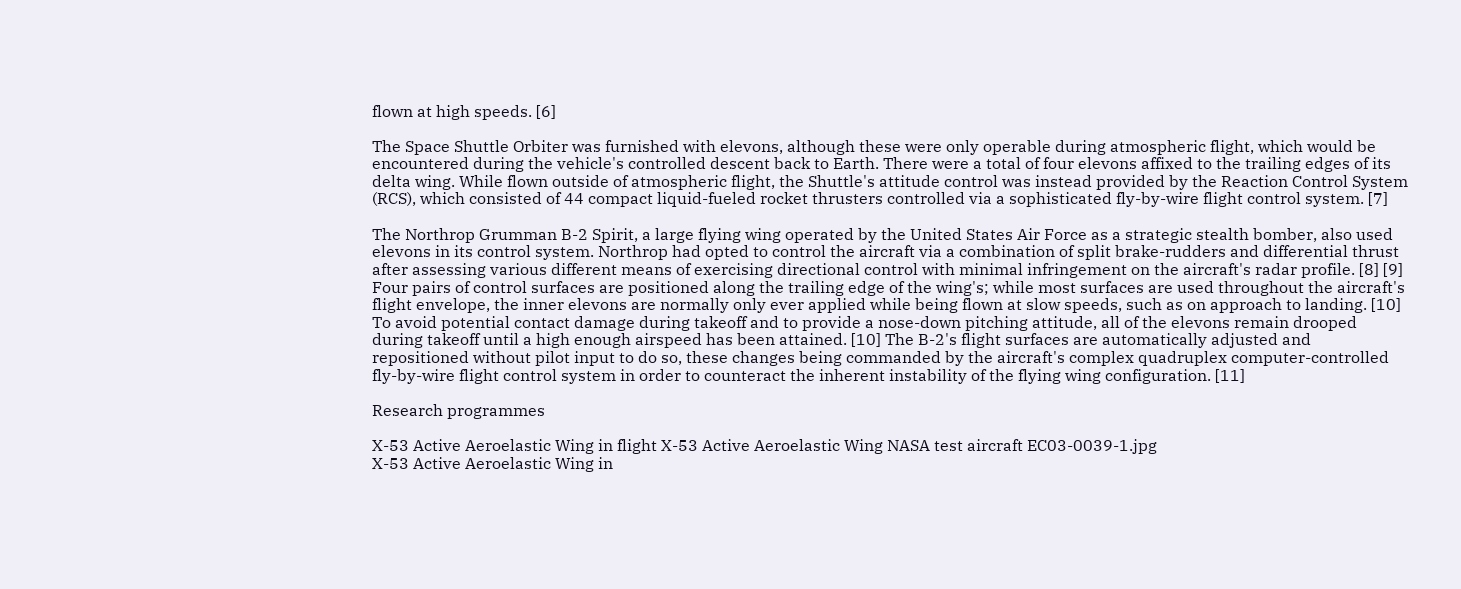flown at high speeds. [6]

The Space Shuttle Orbiter was furnished with elevons, although these were only operable during atmospheric flight, which would be encountered during the vehicle's controlled descent back to Earth. There were a total of four elevons affixed to the trailing edges of its delta wing. While flown outside of atmospheric flight, the Shuttle's attitude control was instead provided by the Reaction Control System (RCS), which consisted of 44 compact liquid-fueled rocket thrusters controlled via a sophisticated fly-by-wire flight control system. [7]

The Northrop Grumman B-2 Spirit, a large flying wing operated by the United States Air Force as a strategic stealth bomber, also used elevons in its control system. Northrop had opted to control the aircraft via a combination of split brake-rudders and differential thrust after assessing various different means of exercising directional control with minimal infringement on the aircraft's radar profile. [8] [9] Four pairs of control surfaces are positioned along the trailing edge of the wing's; while most surfaces are used throughout the aircraft's flight envelope, the inner elevons are normally only ever applied while being flown at slow speeds, such as on approach to landing. [10] To avoid potential contact damage during takeoff and to provide a nose-down pitching attitude, all of the elevons remain drooped during takeoff until a high enough airspeed has been attained. [10] The B-2's flight surfaces are automatically adjusted and repositioned without pilot input to do so, these changes being commanded by the aircraft's complex quadruplex computer-controlled fly-by-wire flight control system in order to counteract the inherent instability of the flying wing configuration. [11]

Research programmes

X-53 Active Aeroelastic Wing in flight X-53 Active Aeroelastic Wing NASA test aircraft EC03-0039-1.jpg
X-53 Active Aeroelastic Wing in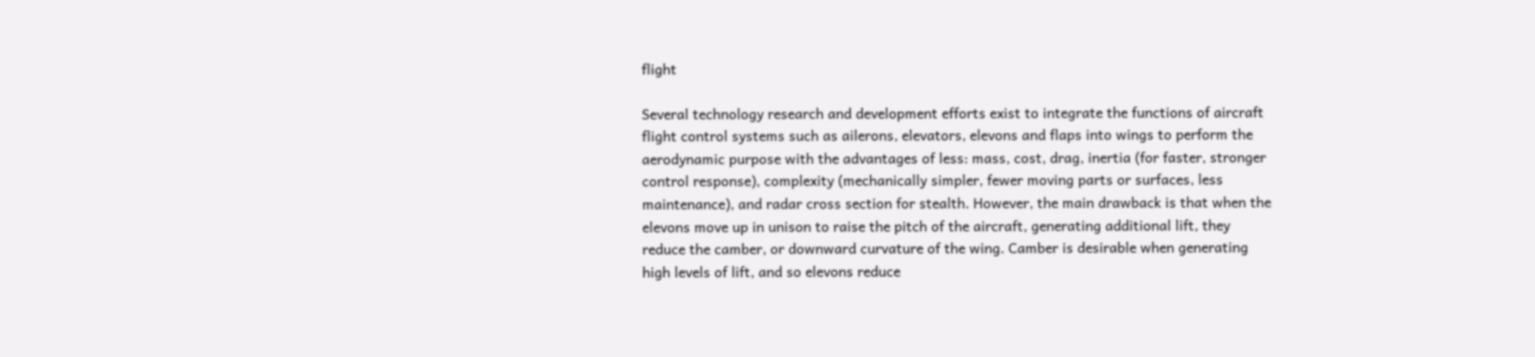flight

Several technology research and development efforts exist to integrate the functions of aircraft flight control systems such as ailerons, elevators, elevons and flaps into wings to perform the aerodynamic purpose with the advantages of less: mass, cost, drag, inertia (for faster, stronger control response), complexity (mechanically simpler, fewer moving parts or surfaces, less maintenance), and radar cross section for stealth. However, the main drawback is that when the elevons move up in unison to raise the pitch of the aircraft, generating additional lift, they reduce the camber, or downward curvature of the wing. Camber is desirable when generating high levels of lift, and so elevons reduce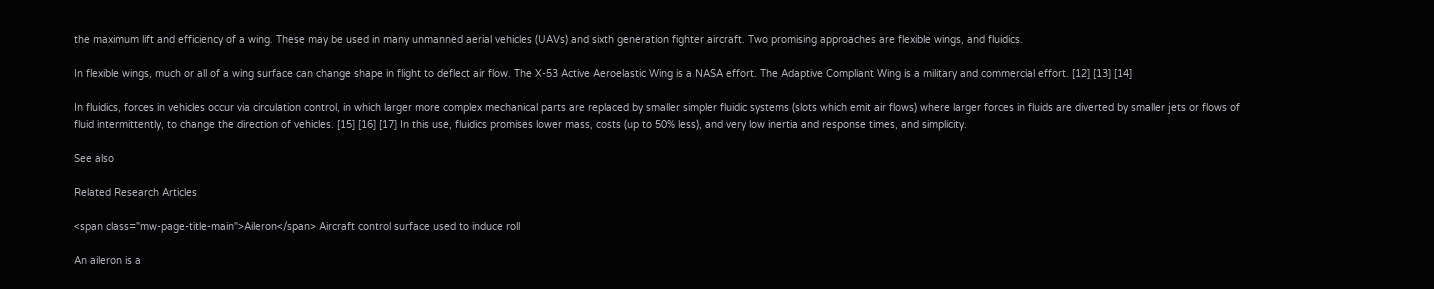the maximum lift and efficiency of a wing. These may be used in many unmanned aerial vehicles (UAVs) and sixth generation fighter aircraft. Two promising approaches are flexible wings, and fluidics.

In flexible wings, much or all of a wing surface can change shape in flight to deflect air flow. The X-53 Active Aeroelastic Wing is a NASA effort. The Adaptive Compliant Wing is a military and commercial effort. [12] [13] [14]

In fluidics, forces in vehicles occur via circulation control, in which larger more complex mechanical parts are replaced by smaller simpler fluidic systems (slots which emit air flows) where larger forces in fluids are diverted by smaller jets or flows of fluid intermittently, to change the direction of vehicles. [15] [16] [17] In this use, fluidics promises lower mass, costs (up to 50% less), and very low inertia and response times, and simplicity.

See also

Related Research Articles

<span class="mw-page-title-main">Aileron</span> Aircraft control surface used to induce roll

An aileron is a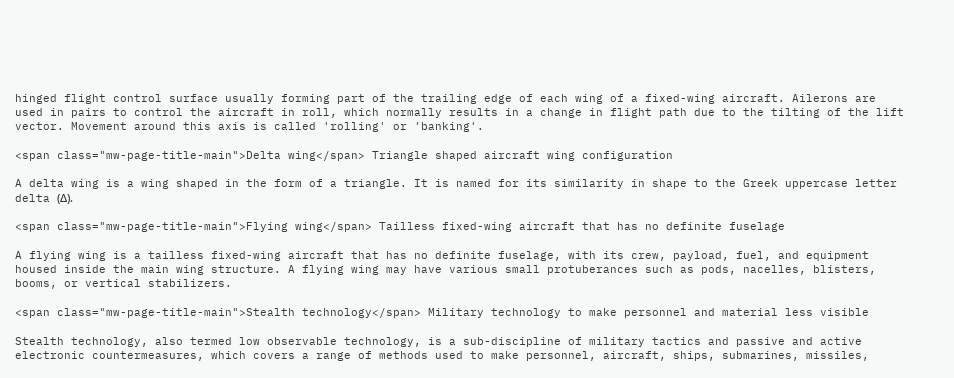hinged flight control surface usually forming part of the trailing edge of each wing of a fixed-wing aircraft. Ailerons are used in pairs to control the aircraft in roll, which normally results in a change in flight path due to the tilting of the lift vector. Movement around this axis is called 'rolling' or 'banking'.

<span class="mw-page-title-main">Delta wing</span> Triangle shaped aircraft wing configuration

A delta wing is a wing shaped in the form of a triangle. It is named for its similarity in shape to the Greek uppercase letter delta (Δ).

<span class="mw-page-title-main">Flying wing</span> Tailless fixed-wing aircraft that has no definite fuselage

A flying wing is a tailless fixed-wing aircraft that has no definite fuselage, with its crew, payload, fuel, and equipment housed inside the main wing structure. A flying wing may have various small protuberances such as pods, nacelles, blisters, booms, or vertical stabilizers.

<span class="mw-page-title-main">Stealth technology</span> Military technology to make personnel and material less visible

Stealth technology, also termed low observable technology, is a sub-discipline of military tactics and passive and active electronic countermeasures, which covers a range of methods used to make personnel, aircraft, ships, submarines, missiles,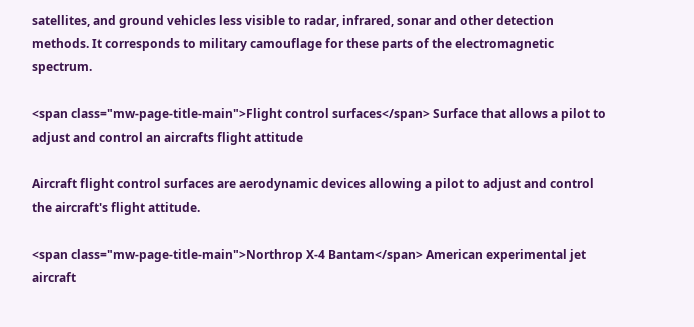satellites, and ground vehicles less visible to radar, infrared, sonar and other detection methods. It corresponds to military camouflage for these parts of the electromagnetic spectrum.

<span class="mw-page-title-main">Flight control surfaces</span> Surface that allows a pilot to adjust and control an aircrafts flight attitude

Aircraft flight control surfaces are aerodynamic devices allowing a pilot to adjust and control the aircraft's flight attitude.

<span class="mw-page-title-main">Northrop X-4 Bantam</span> American experimental jet aircraft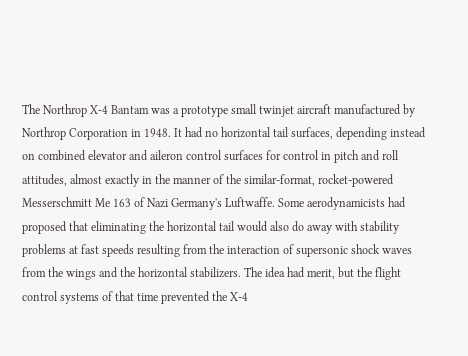The Northrop X-4 Bantam was a prototype small twinjet aircraft manufactured by Northrop Corporation in 1948. It had no horizontal tail surfaces, depending instead on combined elevator and aileron control surfaces for control in pitch and roll attitudes, almost exactly in the manner of the similar-format, rocket-powered Messerschmitt Me 163 of Nazi Germany's Luftwaffe. Some aerodynamicists had proposed that eliminating the horizontal tail would also do away with stability problems at fast speeds resulting from the interaction of supersonic shock waves from the wings and the horizontal stabilizers. The idea had merit, but the flight control systems of that time prevented the X-4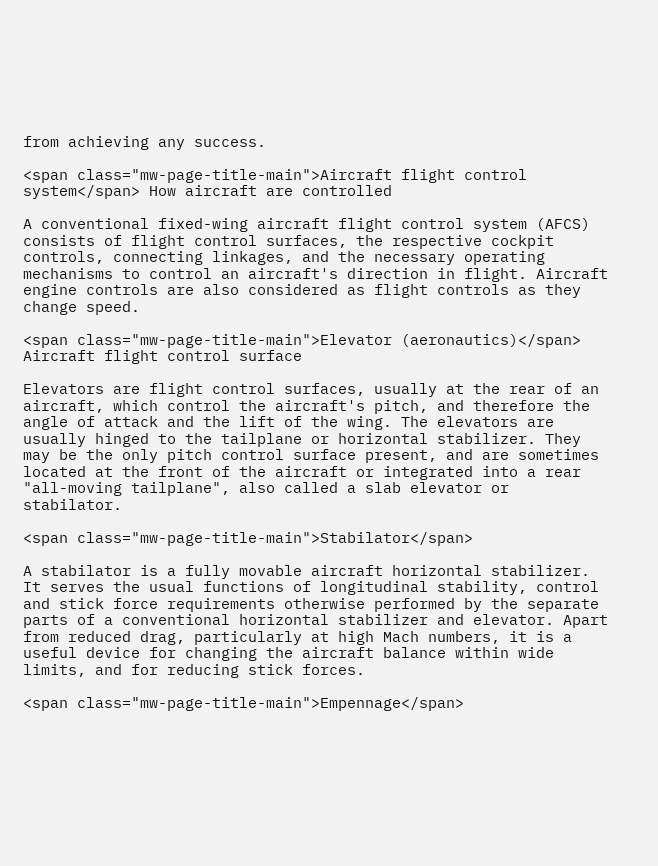from achieving any success.

<span class="mw-page-title-main">Aircraft flight control system</span> How aircraft are controlled

A conventional fixed-wing aircraft flight control system (AFCS) consists of flight control surfaces, the respective cockpit controls, connecting linkages, and the necessary operating mechanisms to control an aircraft's direction in flight. Aircraft engine controls are also considered as flight controls as they change speed.

<span class="mw-page-title-main">Elevator (aeronautics)</span> Aircraft flight control surface

Elevators are flight control surfaces, usually at the rear of an aircraft, which control the aircraft's pitch, and therefore the angle of attack and the lift of the wing. The elevators are usually hinged to the tailplane or horizontal stabilizer. They may be the only pitch control surface present, and are sometimes located at the front of the aircraft or integrated into a rear "all-moving tailplane", also called a slab elevator or stabilator.

<span class="mw-page-title-main">Stabilator</span>

A stabilator is a fully movable aircraft horizontal stabilizer. It serves the usual functions of longitudinal stability, control and stick force requirements otherwise performed by the separate parts of a conventional horizontal stabilizer and elevator. Apart from reduced drag, particularly at high Mach numbers, it is a useful device for changing the aircraft balance within wide limits, and for reducing stick forces.

<span class="mw-page-title-main">Empennage</span>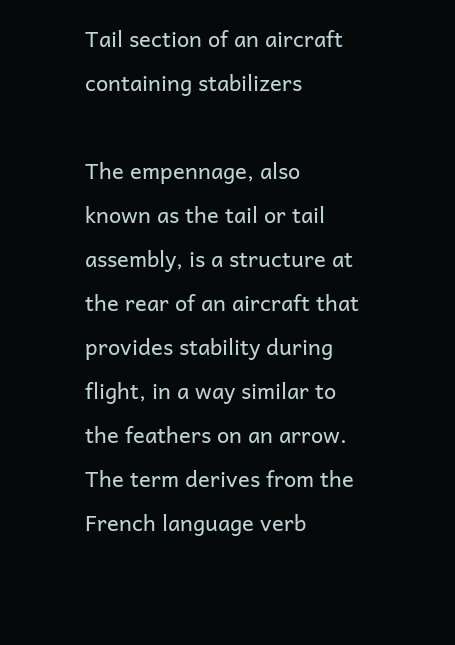Tail section of an aircraft containing stabilizers

The empennage, also known as the tail or tail assembly, is a structure at the rear of an aircraft that provides stability during flight, in a way similar to the feathers on an arrow. The term derives from the French language verb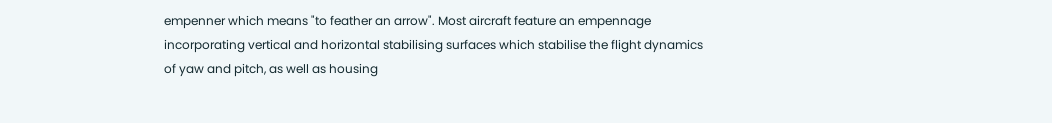empenner which means "to feather an arrow". Most aircraft feature an empennage incorporating vertical and horizontal stabilising surfaces which stabilise the flight dynamics of yaw and pitch, as well as housing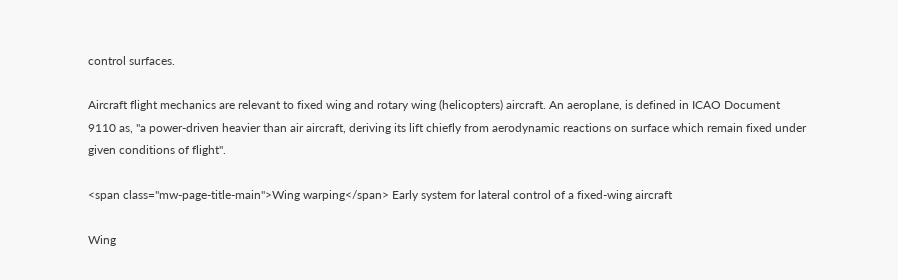control surfaces.

Aircraft flight mechanics are relevant to fixed wing and rotary wing (helicopters) aircraft. An aeroplane, is defined in ICAO Document 9110 as, "a power-driven heavier than air aircraft, deriving its lift chiefly from aerodynamic reactions on surface which remain fixed under given conditions of flight".

<span class="mw-page-title-main">Wing warping</span> Early system for lateral control of a fixed-wing aircraft

Wing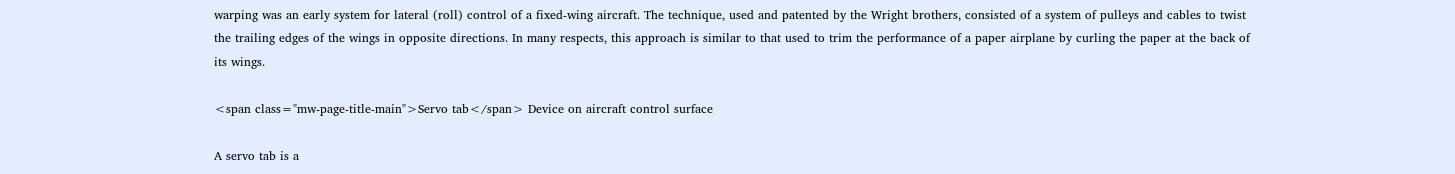warping was an early system for lateral (roll) control of a fixed-wing aircraft. The technique, used and patented by the Wright brothers, consisted of a system of pulleys and cables to twist the trailing edges of the wings in opposite directions. In many respects, this approach is similar to that used to trim the performance of a paper airplane by curling the paper at the back of its wings.

<span class="mw-page-title-main">Servo tab</span> Device on aircraft control surface

A servo tab is a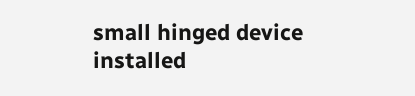small hinged device installed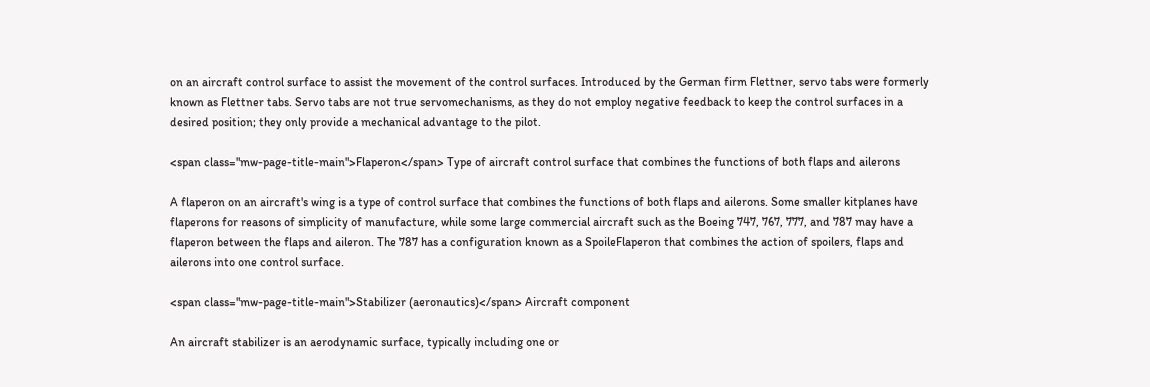on an aircraft control surface to assist the movement of the control surfaces. Introduced by the German firm Flettner, servo tabs were formerly known as Flettner tabs. Servo tabs are not true servomechanisms, as they do not employ negative feedback to keep the control surfaces in a desired position; they only provide a mechanical advantage to the pilot.

<span class="mw-page-title-main">Flaperon</span> Type of aircraft control surface that combines the functions of both flaps and ailerons

A flaperon on an aircraft's wing is a type of control surface that combines the functions of both flaps and ailerons. Some smaller kitplanes have flaperons for reasons of simplicity of manufacture, while some large commercial aircraft such as the Boeing 747, 767, 777, and 787 may have a flaperon between the flaps and aileron. The 787 has a configuration known as a SpoileFlaperon that combines the action of spoilers, flaps and ailerons into one control surface.

<span class="mw-page-title-main">Stabilizer (aeronautics)</span> Aircraft component

An aircraft stabilizer is an aerodynamic surface, typically including one or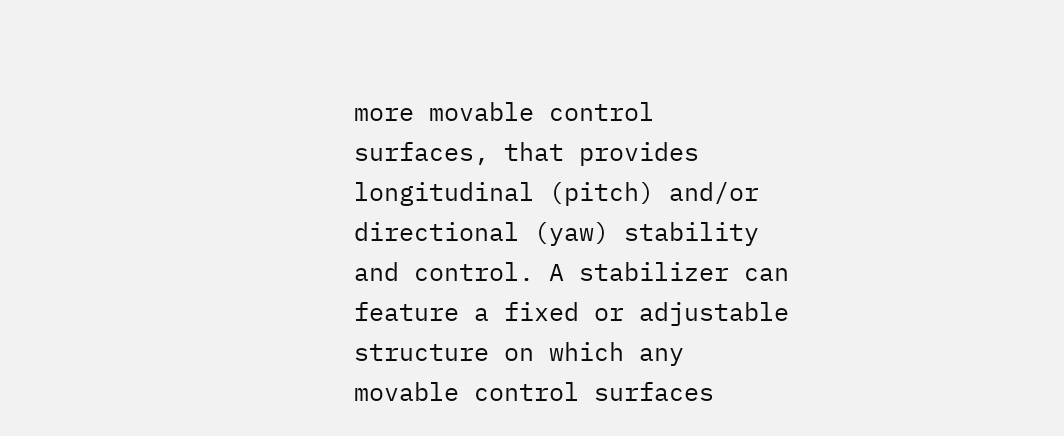more movable control surfaces, that provides longitudinal (pitch) and/or directional (yaw) stability and control. A stabilizer can feature a fixed or adjustable structure on which any movable control surfaces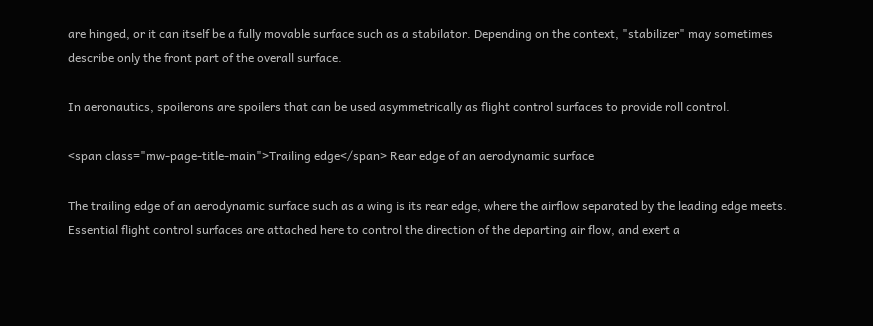are hinged, or it can itself be a fully movable surface such as a stabilator. Depending on the context, "stabilizer" may sometimes describe only the front part of the overall surface.

In aeronautics, spoilerons are spoilers that can be used asymmetrically as flight control surfaces to provide roll control.

<span class="mw-page-title-main">Trailing edge</span> Rear edge of an aerodynamic surface

The trailing edge of an aerodynamic surface such as a wing is its rear edge, where the airflow separated by the leading edge meets. Essential flight control surfaces are attached here to control the direction of the departing air flow, and exert a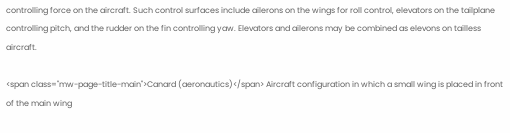controlling force on the aircraft. Such control surfaces include ailerons on the wings for roll control, elevators on the tailplane controlling pitch, and the rudder on the fin controlling yaw. Elevators and ailerons may be combined as elevons on tailless aircraft.

<span class="mw-page-title-main">Canard (aeronautics)</span> Aircraft configuration in which a small wing is placed in front of the main wing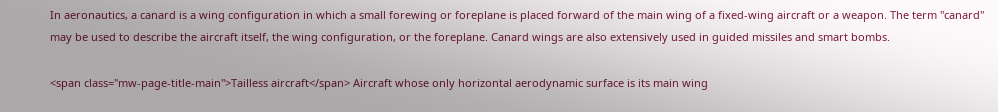In aeronautics, a canard is a wing configuration in which a small forewing or foreplane is placed forward of the main wing of a fixed-wing aircraft or a weapon. The term "canard" may be used to describe the aircraft itself, the wing configuration, or the foreplane. Canard wings are also extensively used in guided missiles and smart bombs.

<span class="mw-page-title-main">Tailless aircraft</span> Aircraft whose only horizontal aerodynamic surface is its main wing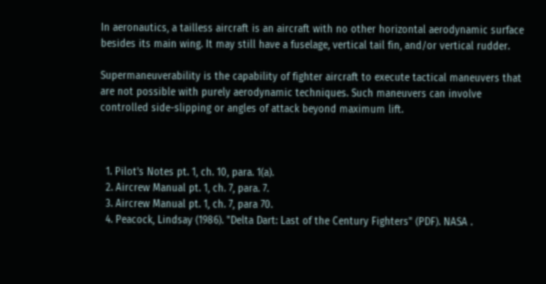In aeronautics, a tailless aircraft is an aircraft with no other horizontal aerodynamic surface besides its main wing. It may still have a fuselage, vertical tail fin, and/or vertical rudder.

Supermaneuverability is the capability of fighter aircraft to execute tactical maneuvers that are not possible with purely aerodynamic techniques. Such maneuvers can involve controlled side-slipping or angles of attack beyond maximum lift.



  1. Pilot's Notes pt. 1, ch. 10, para. 1(a).
  2. Aircrew Manual pt. 1, ch. 7, para. 7.
  3. Aircrew Manual pt. 1, ch. 7, para 70.
  4. Peacock, Lindsay (1986). "Delta Dart: Last of the Century Fighters" (PDF). NASA .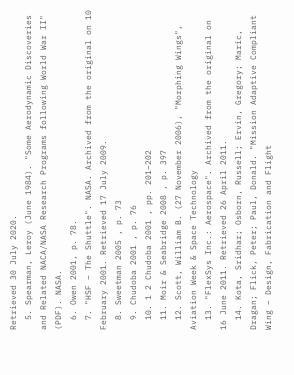Retrieved 30 July 2020.
  5. Spearman, Leroy (June 1984). "Some Aerodynamic Discoveries and Related NACA/NASA Research Programs following World War II" (PDF). NASA.
  6. Owen 2001, p. 78.
  7. "HSF – The Shuttle". NASA. Archived from the original on 10 February 2001. Retrieved 17 July 2009.
  8. Sweetman 2005 , p. 73
  9. Chudoba 2001 , p. 76
  10. 1 2 Chudoba 2001 , pp. 201–202
  11. Moir & Seabridge 2008 , p. 397
  12. Scott, William B. (27 November 2006), "Morphing Wings", Aviation Week & Space Technology
  13. "FlexSys Inc.: Aerospace". Archived from the original on 16 June 2011. Retrieved 26 April 2011.
  14. Kota, Sridhar; Osborn, Russell; Ervin, Gregory; Maric, Dragan; Flick, Peter; Paul, Donald. "Mission Adaptive Compliant Wing – Design, Fabrication and Flight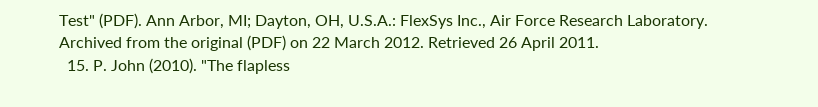Test" (PDF). Ann Arbor, MI; Dayton, OH, U.S.A.: FlexSys Inc., Air Force Research Laboratory. Archived from the original (PDF) on 22 March 2012. Retrieved 26 April 2011.
  15. P. John (2010). "The flapless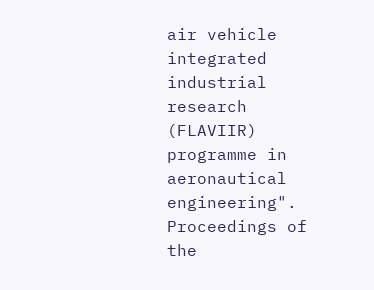air vehicle integrated industrial research (FLAVIIR) programme in aeronautical engineering". Proceedings of the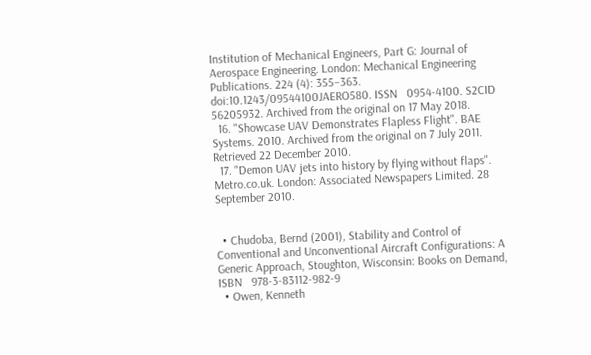Institution of Mechanical Engineers, Part G: Journal of Aerospace Engineering. London: Mechanical Engineering Publications. 224 (4): 355–363. doi:10.1243/09544100JAERO580. ISSN   0954-4100. S2CID   56205932. Archived from the original on 17 May 2018.
  16. "Showcase UAV Demonstrates Flapless Flight". BAE Systems. 2010. Archived from the original on 7 July 2011. Retrieved 22 December 2010.
  17. "Demon UAV jets into history by flying without flaps". Metro.co.uk. London: Associated Newspapers Limited. 28 September 2010.


  • Chudoba, Bernd (2001), Stability and Control of Conventional and Unconventional Aircraft Configurations: A Generic Approach, Stoughton, Wisconsin: Books on Demand, ISBN   978-3-83112-982-9
  • Owen, Kenneth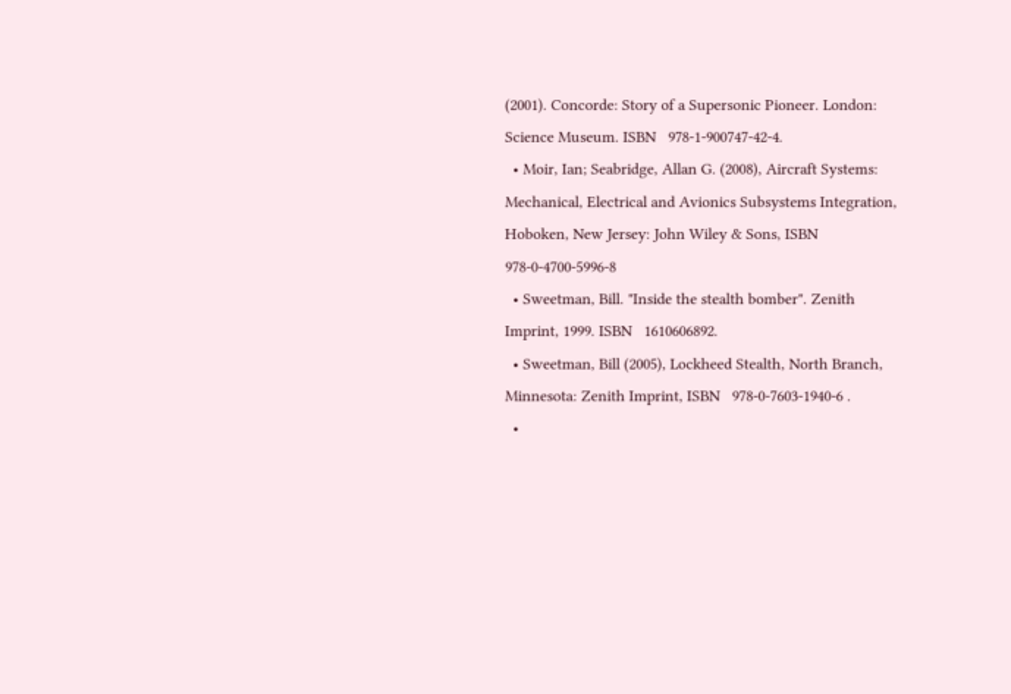(2001). Concorde: Story of a Supersonic Pioneer. London: Science Museum. ISBN   978-1-900747-42-4.
  • Moir, Ian; Seabridge, Allan G. (2008), Aircraft Systems: Mechanical, Electrical and Avionics Subsystems Integration, Hoboken, New Jersey: John Wiley & Sons, ISBN   978-0-4700-5996-8
  • Sweetman, Bill. "Inside the stealth bomber". Zenith Imprint, 1999. ISBN   1610606892.
  • Sweetman, Bill (2005), Lockheed Stealth, North Branch, Minnesota: Zenith Imprint, ISBN   978-0-7603-1940-6 .
  •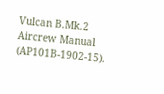Vulcan B.Mk.2 Aircrew Manual (AP101B-1902-15).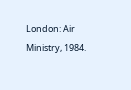London: Air Ministry, 1984.